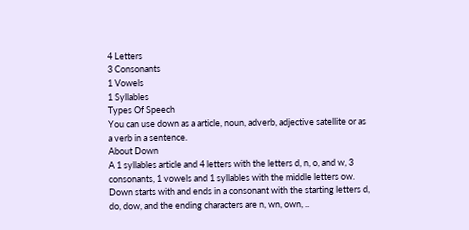4 Letters
3 Consonants
1 Vowels
1 Syllables
Types Of Speech
You can use down as a article, noun, adverb, adjective satellite or as a verb in a sentence.
About Down
A 1 syllables article and 4 letters with the letters d, n, o, and w, 3 consonants, 1 vowels and 1 syllables with the middle letters ow. Down starts with and ends in a consonant with the starting letters d, do, dow, and the ending characters are n, wn, own, ..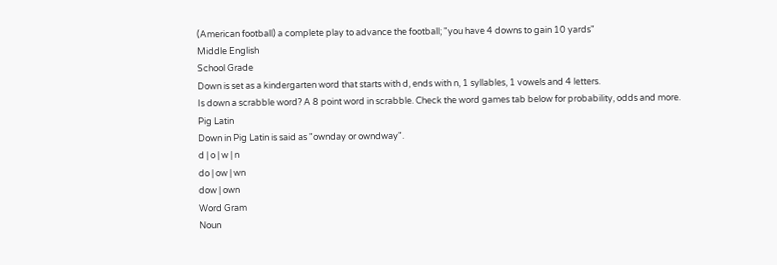(American football) a complete play to advance the football; "you have 4 downs to gain 10 yards"
Middle English
School Grade
Down is set as a kindergarten word that starts with d, ends with n, 1 syllables, 1 vowels and 4 letters.
Is down a scrabble word? A 8 point word in scrabble. Check the word games tab below for probability, odds and more.
Pig Latin
Down in Pig Latin is said as "ownday or owndway".
d | o | w | n
do | ow | wn
dow | own
Word Gram
Noun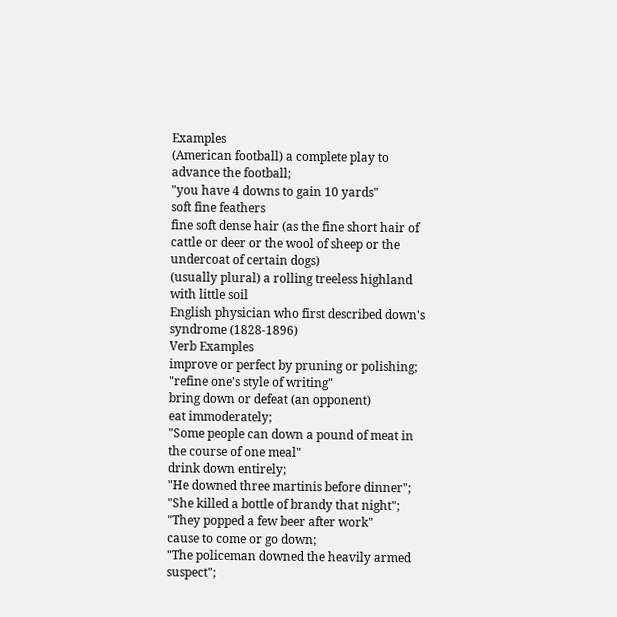Examples
(American football) a complete play to advance the football;
"you have 4 downs to gain 10 yards"
soft fine feathers
fine soft dense hair (as the fine short hair of cattle or deer or the wool of sheep or the undercoat of certain dogs)
(usually plural) a rolling treeless highland with little soil
English physician who first described down's syndrome (1828-1896)
Verb Examples
improve or perfect by pruning or polishing;
"refine one's style of writing"
bring down or defeat (an opponent)
eat immoderately;
"Some people can down a pound of meat in the course of one meal"
drink down entirely;
"He downed three martinis before dinner";
"She killed a bottle of brandy that night";
"They popped a few beer after work"
cause to come or go down;
"The policeman downed the heavily armed suspect";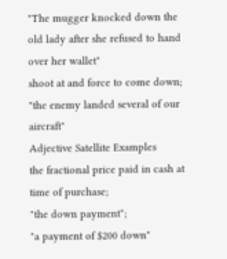"The mugger knocked down the old lady after she refused to hand over her wallet"
shoot at and force to come down;
"the enemy landed several of our aircraft"
Adjective Satellite Examples
the fractional price paid in cash at time of purchase;
"the down payment";
"a payment of $200 down"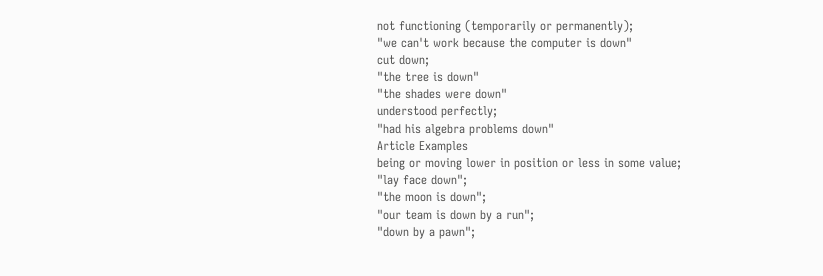not functioning (temporarily or permanently);
"we can't work because the computer is down"
cut down;
"the tree is down"
"the shades were down"
understood perfectly;
"had his algebra problems down"
Article Examples
being or moving lower in position or less in some value;
"lay face down";
"the moon is down";
"our team is down by a run";
"down by a pawn";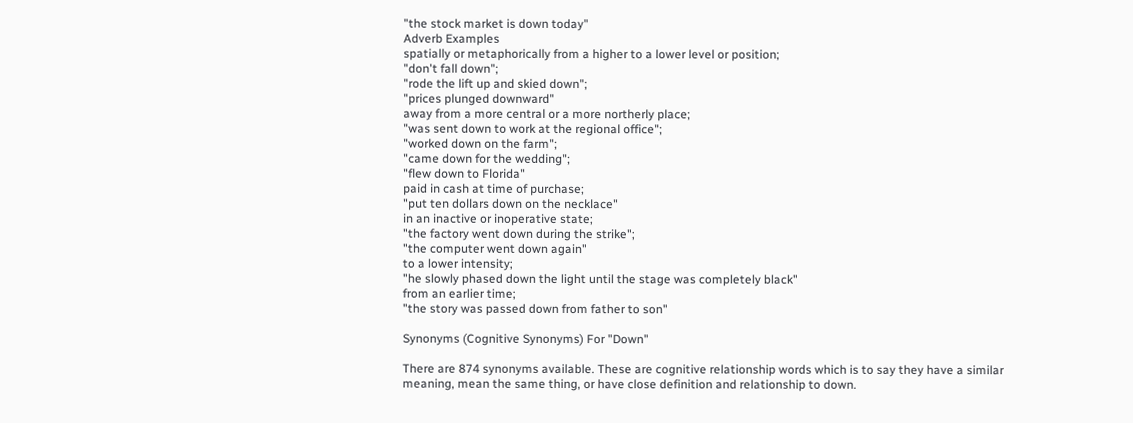"the stock market is down today"
Adverb Examples
spatially or metaphorically from a higher to a lower level or position;
"don't fall down";
"rode the lift up and skied down";
"prices plunged downward"
away from a more central or a more northerly place;
"was sent down to work at the regional office";
"worked down on the farm";
"came down for the wedding";
"flew down to Florida"
paid in cash at time of purchase;
"put ten dollars down on the necklace"
in an inactive or inoperative state;
"the factory went down during the strike";
"the computer went down again"
to a lower intensity;
"he slowly phased down the light until the stage was completely black"
from an earlier time;
"the story was passed down from father to son"

Synonyms (Cognitive Synonyms) For "Down"

There are 874 synonyms available. These are cognitive relationship words which is to say they have a similar meaning, mean the same thing, or have close definition and relationship to down.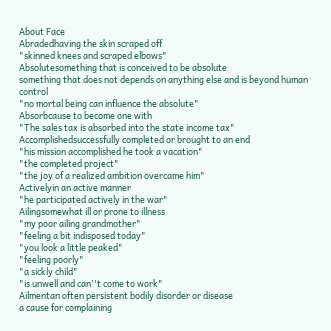About Face
Abradedhaving the skin scraped off
"skinned knees and scraped elbows"
Absolutesomething that is conceived to be absolute
something that does not depends on anything else and is beyond human control
"no mortal being can influence the absolute"
Absorbcause to become one with
"The sales tax is absorbed into the state income tax"
Accomplishedsuccessfully completed or brought to an end
"his mission accomplished he took a vacation"
"the completed project"
"the joy of a realized ambition overcame him"
Activelyin an active manner
"he participated actively in the war"
Ailingsomewhat ill or prone to illness
"my poor ailing grandmother"
"feeling a bit indisposed today"
"you look a little peaked"
"feeling poorly"
"a sickly child"
"is unwell and can''t come to work"
Ailmentan often persistent bodily disorder or disease
a cause for complaining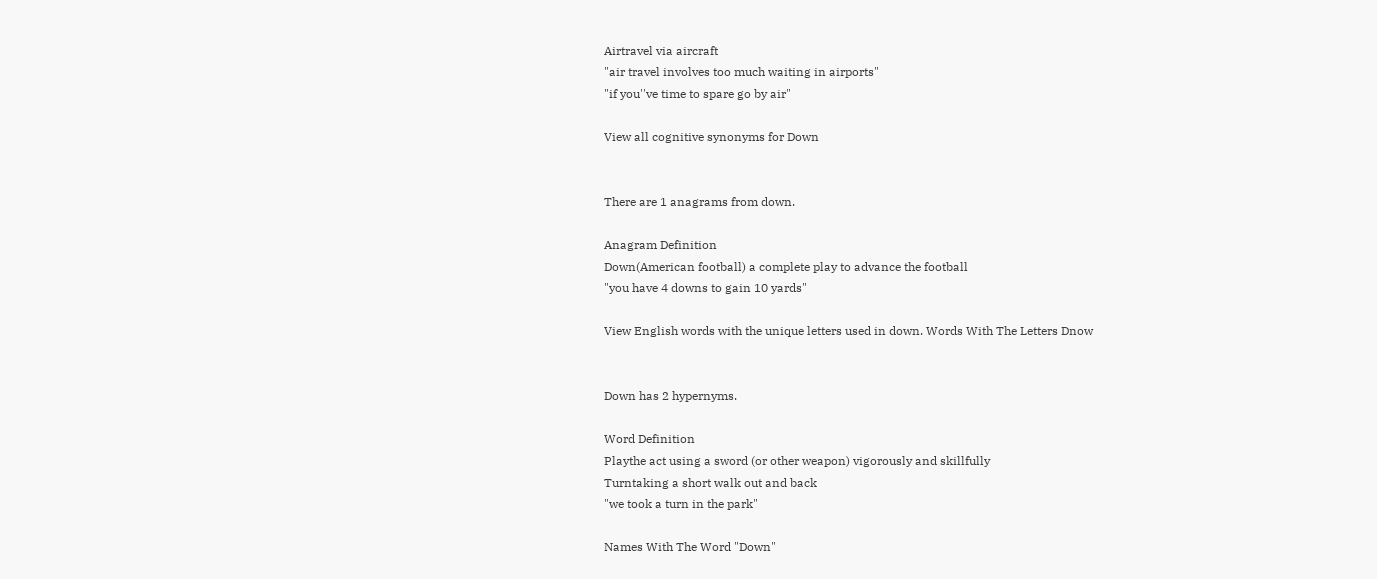Airtravel via aircraft
"air travel involves too much waiting in airports"
"if you''ve time to spare go by air"

View all cognitive synonyms for Down


There are 1 anagrams from down.

Anagram Definition
Down(American football) a complete play to advance the football
"you have 4 downs to gain 10 yards"

View English words with the unique letters used in down. Words With The Letters Dnow


Down has 2 hypernyms.

Word Definition
Playthe act using a sword (or other weapon) vigorously and skillfully
Turntaking a short walk out and back
"we took a turn in the park"

Names With The Word "Down"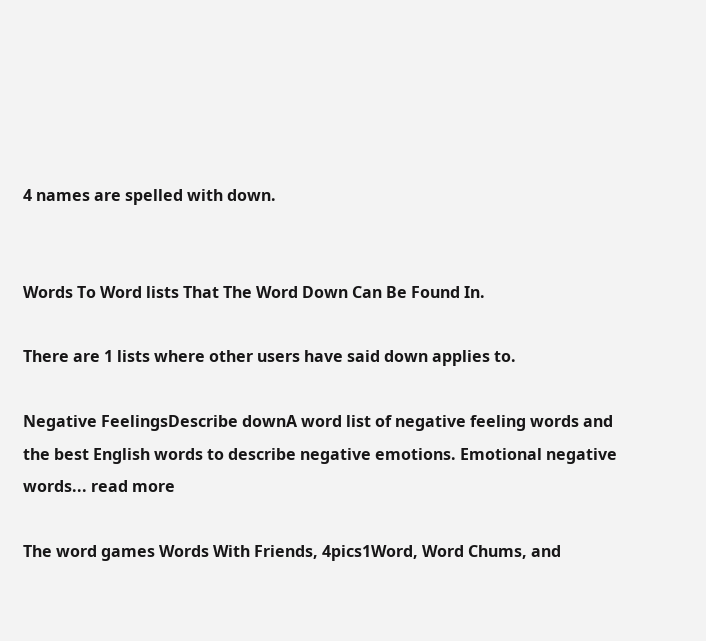4 names are spelled with down.


Words To Word lists That The Word Down Can Be Found In.

There are 1 lists where other users have said down applies to.

Negative FeelingsDescribe downA word list of negative feeling words and the best English words to describe negative emotions. Emotional negative words... read more

The word games Words With Friends, 4pics1Word, Word Chums, and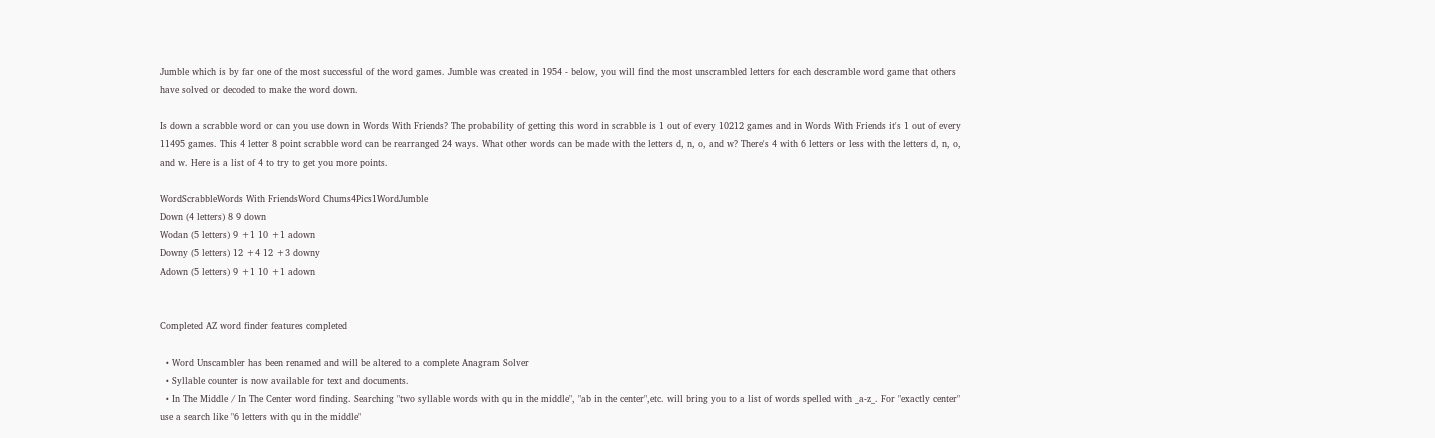Jumble which is by far one of the most successful of the word games. Jumble was created in 1954 - below, you will find the most unscrambled letters for each descramble word game that others have solved or decoded to make the word down.

Is down a scrabble word or can you use down in Words With Friends? The probability of getting this word in scrabble is 1 out of every 10212 games and in Words With Friends it's 1 out of every 11495 games. This 4 letter 8 point scrabble word can be rearranged 24 ways. What other words can be made with the letters d, n, o, and w? There's 4 with 6 letters or less with the letters d, n, o, and w. Here is a list of 4 to try to get you more points.

WordScrabbleWords With FriendsWord Chums4Pics1WordJumble
Down (4 letters) 8 9 down
Wodan (5 letters) 9 +1 10 +1 adown
Downy (5 letters) 12 +4 12 +3 downy
Adown (5 letters) 9 +1 10 +1 adown


Completed AZ word finder features completed

  • Word Unscambler has been renamed and will be altered to a complete Anagram Solver
  • Syllable counter is now available for text and documents.
  • In The Middle / In The Center word finding. Searching "two syllable words with qu in the middle", "ab in the center",etc. will bring you to a list of words spelled with _a-z_. For "exactly center" use a search like "6 letters with qu in the middle"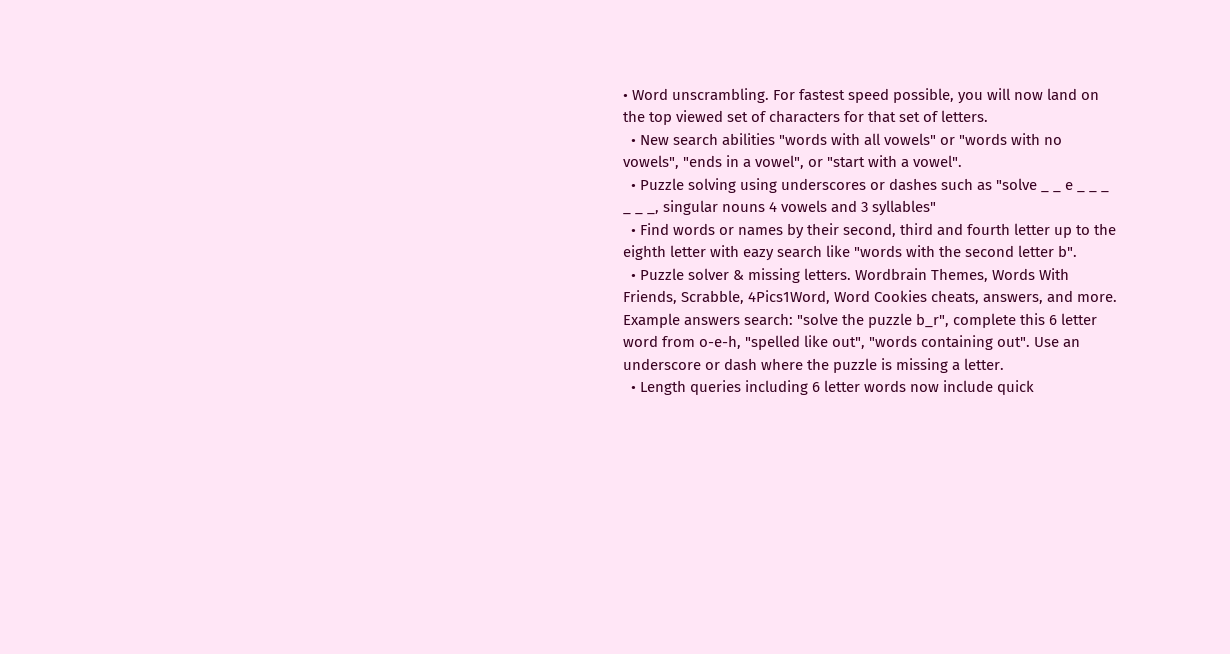• Word unscrambling. For fastest speed possible, you will now land on the top viewed set of characters for that set of letters.
  • New search abilities "words with all vowels" or "words with no vowels", "ends in a vowel", or "start with a vowel".
  • Puzzle solving using underscores or dashes such as "solve _ _ e _ _ _ _ _ _, singular nouns 4 vowels and 3 syllables"
  • Find words or names by their second, third and fourth letter up to the eighth letter with eazy search like "words with the second letter b".
  • Puzzle solver & missing letters. Wordbrain Themes, Words With Friends, Scrabble, 4Pics1Word, Word Cookies cheats, answers, and more. Example answers search: "solve the puzzle b_r", complete this 6 letter word from o-e-h, "spelled like out", "words containing out". Use an underscore or dash where the puzzle is missing a letter.
  • Length queries including 6 letter words now include quick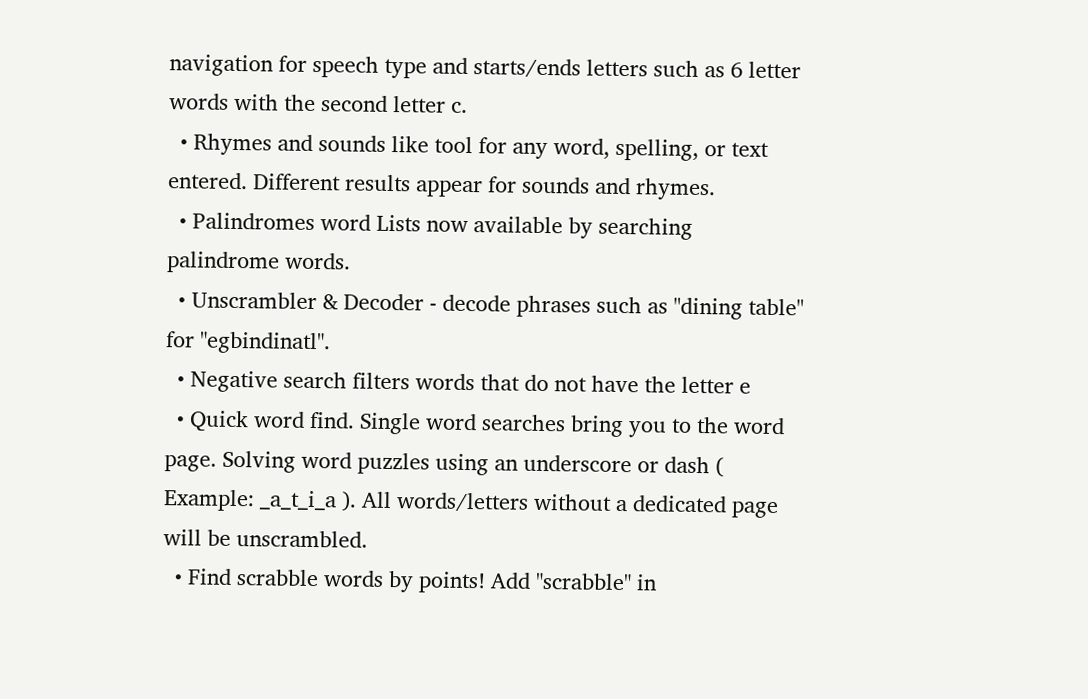navigation for speech type and starts/ends letters such as 6 letter words with the second letter c.
  • Rhymes and sounds like tool for any word, spelling, or text entered. Different results appear for sounds and rhymes.
  • Palindromes word Lists now available by searching palindrome words.
  • Unscrambler & Decoder - decode phrases such as "dining table" for "egbindinatl".
  • Negative search filters words that do not have the letter e
  • Quick word find. Single word searches bring you to the word page. Solving word puzzles using an underscore or dash ( Example: _a_t_i_a ). All words/letters without a dedicated page will be unscrambled.
  • Find scrabble words by points! Add "scrabble" in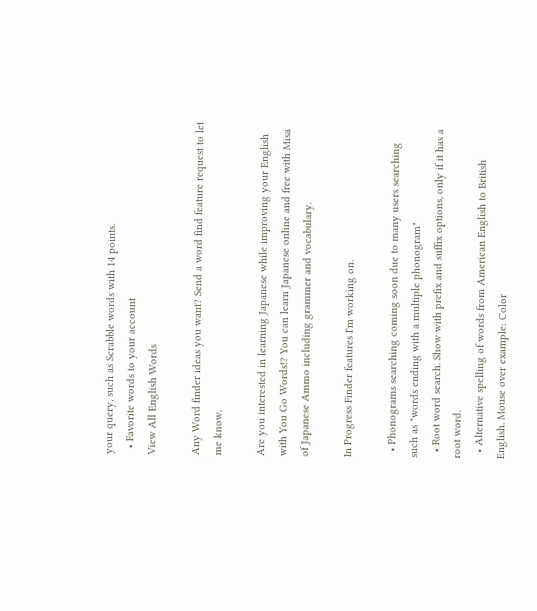your query, such as Scrabble words with 14 points.
  • Favorite words to your account
View All English Words

Any Word finder ideas you want? Send a word find feature request to let me know.

Are you interested in learning Japanese while improving your English with You Go Words!? You can learn Japanese online and free with Misa of Japanese Ammo including grammer and vocabulary.

In Progress Finder features I'm working on.

  • Phonograms searching coming soon due to many users searching such as "words ending with a multiple phonogram"
  • Root word search. Show with prefix and suffix options, only if it has a root word.
  • Alternative spelling of words from American English to British English. Mouse over example: Color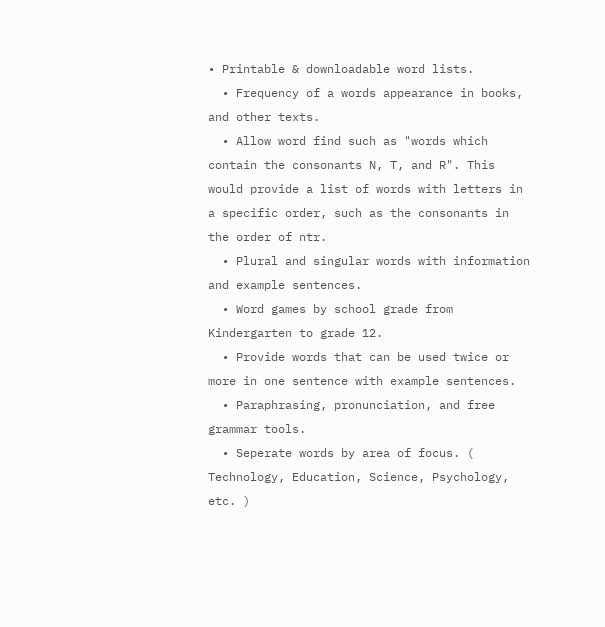• Printable & downloadable word lists.
  • Frequency of a words appearance in books, and other texts.
  • Allow word find such as "words which contain the consonants N, T, and R". This would provide a list of words with letters in a specific order, such as the consonants in the order of ntr.
  • Plural and singular words with information and example sentences.
  • Word games by school grade from Kindergarten to grade 12.
  • Provide words that can be used twice or more in one sentence with example sentences.
  • Paraphrasing, pronunciation, and free grammar tools.
  • Seperate words by area of focus. ( Technology, Education, Science, Psychology, etc. )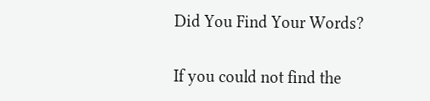Did You Find Your Words?

If you could not find the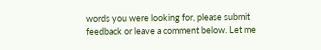words you were looking for, please submit feedback or leave a comment below. Let me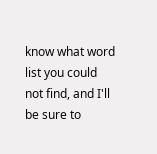know what word list you could not find, and I'll be sure to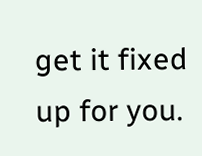get it fixed up for you.